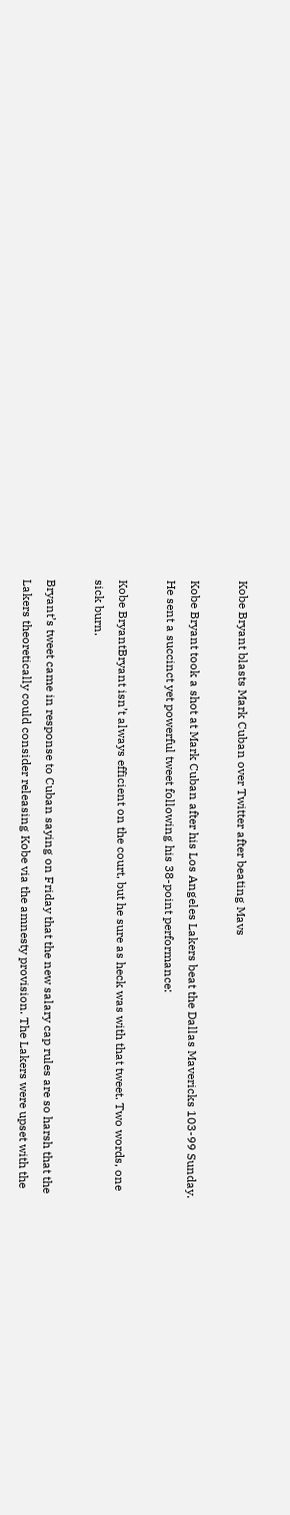Kobe Bryant blasts Mark Cuban over Twitter after beating Mavs

Kobe Bryant took a shot at Mark Cuban after his Los Angeles Lakers beat the Dallas Mavericks 103-99 Sunday. He sent a succinct yet powerful tweet following his 38-point performance:

Kobe BryantBryant isn’t always efficient on the court, but he sure as heck was with that tweet. Two words, one sick burn.

Bryant’s tweet came in response to Cuban saying on Friday that the new salary cap rules are so harsh that the Lakers theoretically could consider releasing Kobe via the amnesty provision. The Lakers were upset with the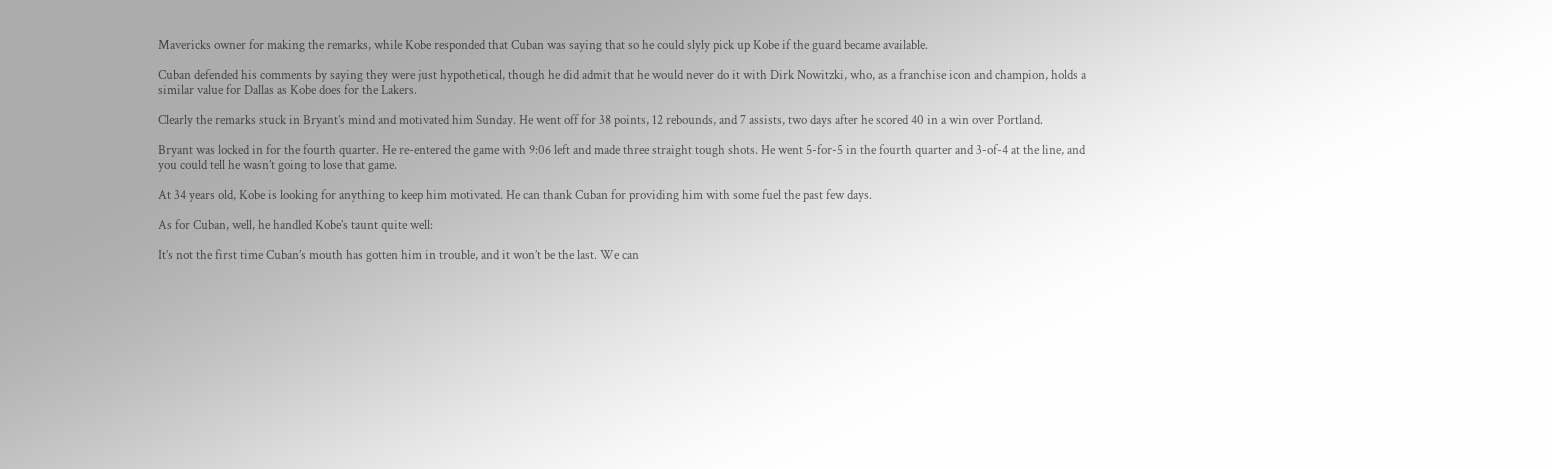Mavericks owner for making the remarks, while Kobe responded that Cuban was saying that so he could slyly pick up Kobe if the guard became available.

Cuban defended his comments by saying they were just hypothetical, though he did admit that he would never do it with Dirk Nowitzki, who, as a franchise icon and champion, holds a similar value for Dallas as Kobe does for the Lakers.

Clearly the remarks stuck in Bryant’s mind and motivated him Sunday. He went off for 38 points, 12 rebounds, and 7 assists, two days after he scored 40 in a win over Portland.

Bryant was locked in for the fourth quarter. He re-entered the game with 9:06 left and made three straight tough shots. He went 5-for-5 in the fourth quarter and 3-of-4 at the line, and you could tell he wasn’t going to lose that game.

At 34 years old, Kobe is looking for anything to keep him motivated. He can thank Cuban for providing him with some fuel the past few days.

As for Cuban, well, he handled Kobe’s taunt quite well:

It’s not the first time Cuban’s mouth has gotten him in trouble, and it won’t be the last. We can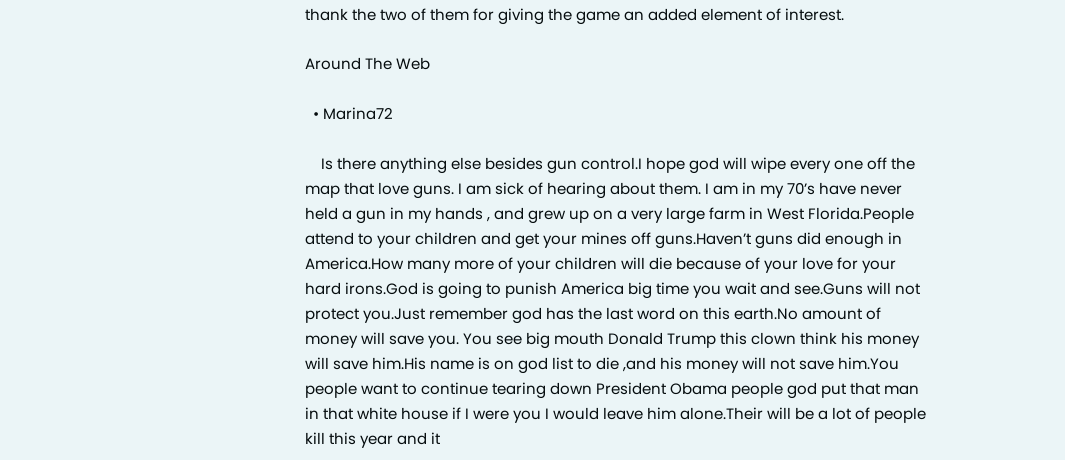thank the two of them for giving the game an added element of interest.

Around The Web

  • Marina72

    Is there anything else besides gun control.I hope god will wipe every one off the map that love guns. I am sick of hearing about them. I am in my 70’s have never held a gun in my hands , and grew up on a very large farm in West Florida.People attend to your children and get your mines off guns.Haven’t guns did enough in America.How many more of your children will die because of your love for your hard irons.God is going to punish America big time you wait and see.Guns will not protect you.Just remember god has the last word on this earth.No amount of money will save you. You see big mouth Donald Trump this clown think his money will save him.His name is on god list to die ,and his money will not save him.You people want to continue tearing down President Obama people god put that man in that white house if I were you I would leave him alone.Their will be a lot of people kill this year and it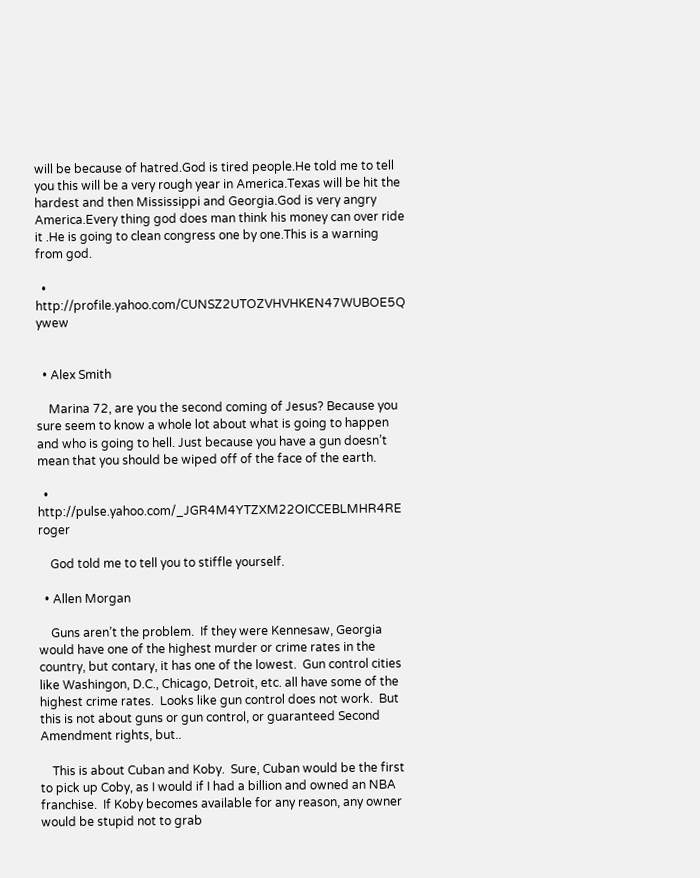will be because of hatred.God is tired people.He told me to tell you this will be a very rough year in America.Texas will be hit the hardest and then Mississippi and Georgia.God is very angry America.Every thing god does man think his money can over ride it .He is going to clean congress one by one.This is a warning from god.

  • http://profile.yahoo.com/CUNSZ2UTOZVHVHKEN47WUBOE5Q ywew


  • Alex Smith

    Marina 72, are you the second coming of Jesus? Because you sure seem to know a whole lot about what is going to happen and who is going to hell. Just because you have a gun doesn’t mean that you should be wiped off of the face of the earth.

  • http://pulse.yahoo.com/_JGR4M4YTZXM22OICCEBLMHR4RE roger

    God told me to tell you to stiffle yourself.

  • Allen Morgan

    Guns aren’t the problem.  If they were Kennesaw, Georgia would have one of the highest murder or crime rates in the country, but contary, it has one of the lowest.  Gun control cities like Washingon, D.C., Chicago, Detroit, etc. all have some of the highest crime rates.  Looks like gun control does not work.  But this is not about guns or gun control, or guaranteed Second Amendment rights, but..

    This is about Cuban and Koby.  Sure, Cuban would be the first to pick up Coby, as I would if I had a billion and owned an NBA franchise.  If Koby becomes available for any reason, any owner would be stupid not to grab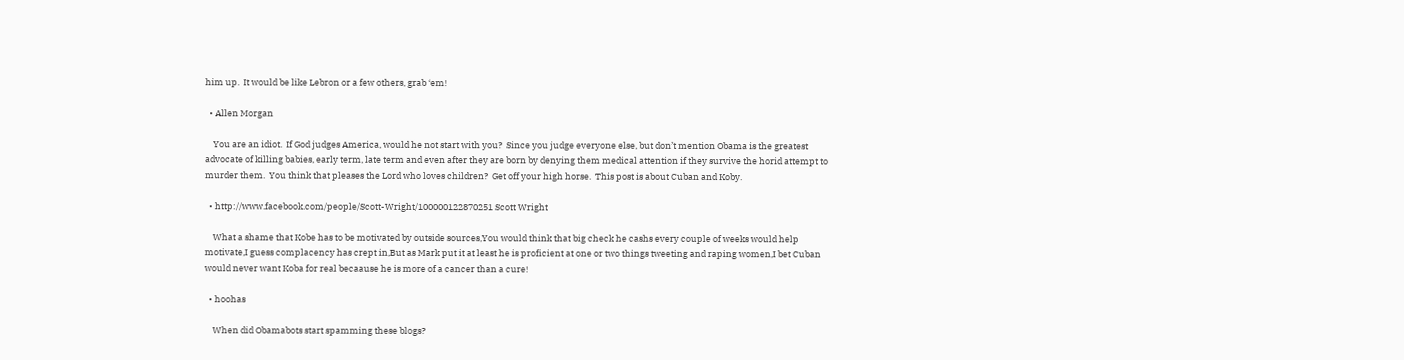him up.  It would be like Lebron or a few others, grab ‘em!

  • Allen Morgan

    You are an idiot.  If God judges America, would he not start with you?  Since you judge everyone else, but don’t mention Obama is the greatest advocate of killing babies, early term, late term and even after they are born by denying them medical attention if they survive the horid attempt to murder them.  You think that pleases the Lord who loves children?  Get off your high horse.  This post is about Cuban and Koby.

  • http://www.facebook.com/people/Scott-Wright/100000122870251 Scott Wright

    What a shame that Kobe has to be motivated by outside sources,You would think that big check he cashs every couple of weeks would help motivate,I guess complacency has crept in,But as Mark put it at least he is proficient at one or two things tweeting and raping women,I bet Cuban would never want Koba for real becaause he is more of a cancer than a cure!

  • hoohas

    When did Obamabots start spamming these blogs?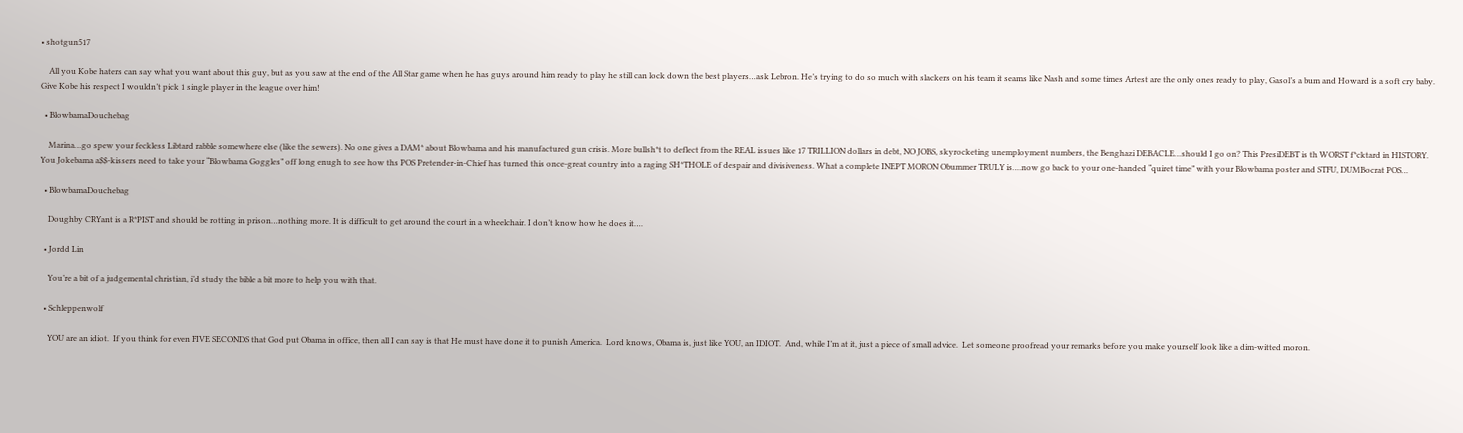• shotgun517

    All you Kobe haters can say what you want about this guy, but as you saw at the end of the All Star game when he has guys around him ready to play he still can lock down the best players…ask Lebron. He’s trying to do so much with slackers on his team it seams like Nash and some times Artest are the only ones ready to play, Gasol’s a bum and Howard is a soft cry baby. Give Kobe his respect I wouldn’t pick 1 single player in the league over him!

  • BlowbamaDouchebag

    Marina…go spew your feckless Libtard rabble somewhere else (like the sewers). No one gives a DAM* about Blowbama and his manufactured gun crisis. More bullsh*t to deflect from the REAL issues like 17 TRILLION dollars in debt, NO JOBS, skyrocketing unemployment numbers, the Benghazi DEBACLE…should I go on? This PresiDEBT is th WORST f*cktard in HISTORY. You Jokebama a$$-kissers need to take your “Blowbama Goggles” off long enugh to see how ths POS Pretender-in-Chief has turned this once-great country into a raging SH*THOLE of despair and divisiveness. What a complete INEPT MORON Obummer TRULY is….now go back to your one-handed “quiret time” with your Blowbama poster and STFU, DUMBocrat POS…

  • BlowbamaDouchebag

    Doughby CRYant is a R*PIST and should be rotting in prison…nothing more. It is difficult to get around the court in a wheelchair. I don’t know how he does it….

  • Jordd Lin

    You’re a bit of a judgemental christian, i’d study the bible a bit more to help you with that.

  • Schleppenwolf

    YOU are an idiot.  If you think for even FIVE SECONDS that God put Obama in office, then all I can say is that He must have done it to punish America.  Lord knows, Obama is, just like YOU, an IDIOT.  And, while I’m at it, just a piece of small advice.  Let someone proofread your remarks before you make yourself look like a dim-witted moron.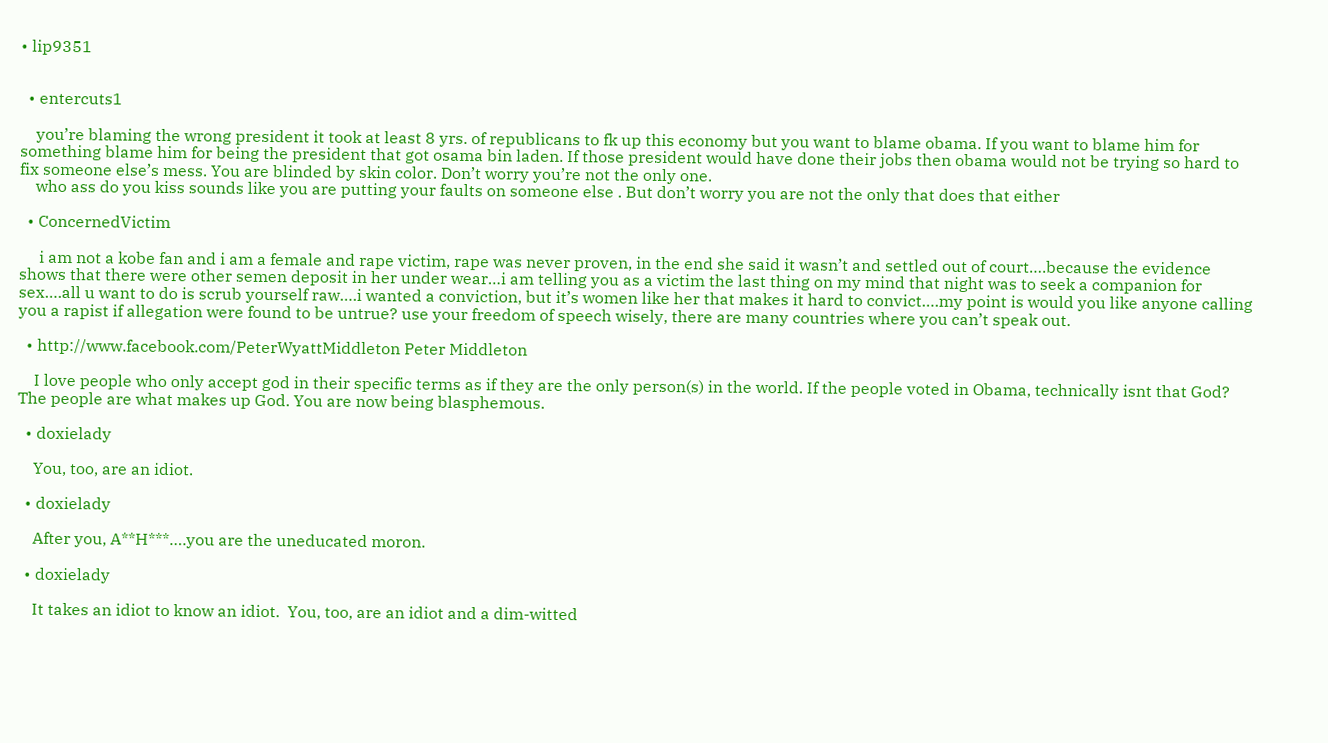• lip9351


  • entercuts1

    you’re blaming the wrong president it took at least 8 yrs. of republicans to fk up this economy but you want to blame obama. If you want to blame him for something blame him for being the president that got osama bin laden. If those president would have done their jobs then obama would not be trying so hard to fix someone else’s mess. You are blinded by skin color. Don’t worry you’re not the only one.
    who ass do you kiss sounds like you are putting your faults on someone else . But don’t worry you are not the only that does that either

  • ConcernedVictim

     i am not a kobe fan and i am a female and rape victim, rape was never proven, in the end she said it wasn’t and settled out of court….because the evidence shows that there were other semen deposit in her under wear…i am telling you as a victim the last thing on my mind that night was to seek a companion for sex….all u want to do is scrub yourself raw….i wanted a conviction, but it’s women like her that makes it hard to convict….my point is would you like anyone calling you a rapist if allegation were found to be untrue? use your freedom of speech wisely, there are many countries where you can’t speak out.

  • http://www.facebook.com/PeterWyattMiddleton Peter Middleton

    I love people who only accept god in their specific terms as if they are the only person(s) in the world. If the people voted in Obama, technically isnt that God? The people are what makes up God. You are now being blasphemous.

  • doxielady

    You, too, are an idiot.

  • doxielady

    After you, A**H***….you are the uneducated moron.

  • doxielady

    It takes an idiot to know an idiot.  You, too, are an idiot and a dim-witted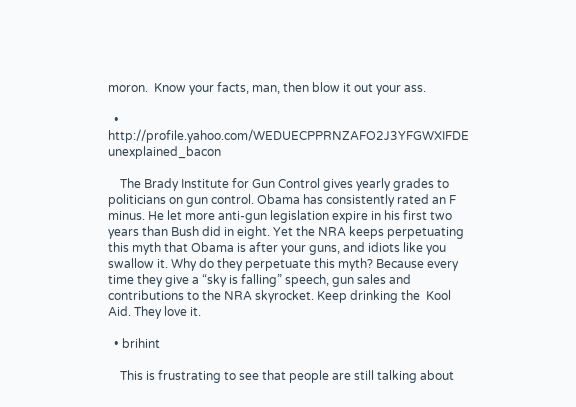moron.  Know your facts, man, then blow it out your ass.

  • http://profile.yahoo.com/WEDUECPPRNZAFO2J3YFGWXIFDE unexplained_bacon

    The Brady Institute for Gun Control gives yearly grades to politicians on gun control. Obama has consistently rated an F minus. He let more anti-gun legislation expire in his first two years than Bush did in eight. Yet the NRA keeps perpetuating this myth that Obama is after your guns, and idiots like you swallow it. Why do they perpetuate this myth? Because every time they give a “sky is falling” speech, gun sales and contributions to the NRA skyrocket. Keep drinking the  Kool Aid. They love it.

  • brihint

    This is frustrating to see that people are still talking about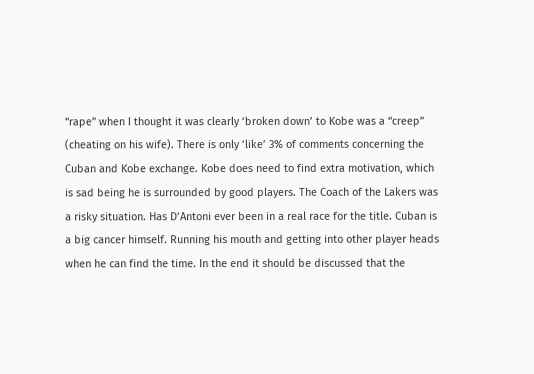“rape” when I thought it was clearly ‘broken down’ to Kobe was a “creep” (cheating on his wife). There is only ‘like’ 3% of comments concerning the Cuban and Kobe exchange. Kobe does need to find extra motivation, which is sad being he is surrounded by good players. The Coach of the Lakers was a risky situation. Has D’Antoni ever been in a real race for the title. Cuban is a big cancer himself. Running his mouth and getting into other player heads when he can find the time. In the end it should be discussed that the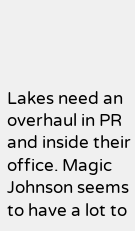Lakes need an overhaul in PR and inside their office. Magic Johnson seems to have a lot to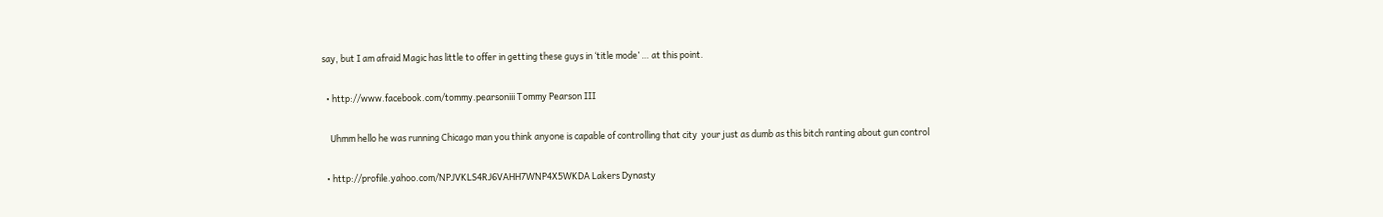say, but I am afraid Magic has little to offer in getting these guys in ‘title mode’ … at this point.

  • http://www.facebook.com/tommy.pearsoniii Tommy Pearson III

    Uhmm hello he was running Chicago man you think anyone is capable of controlling that city  your just as dumb as this bitch ranting about gun control

  • http://profile.yahoo.com/NPJVKLS4RJ6VAHH7WNP4X5WKDA Lakers Dynasty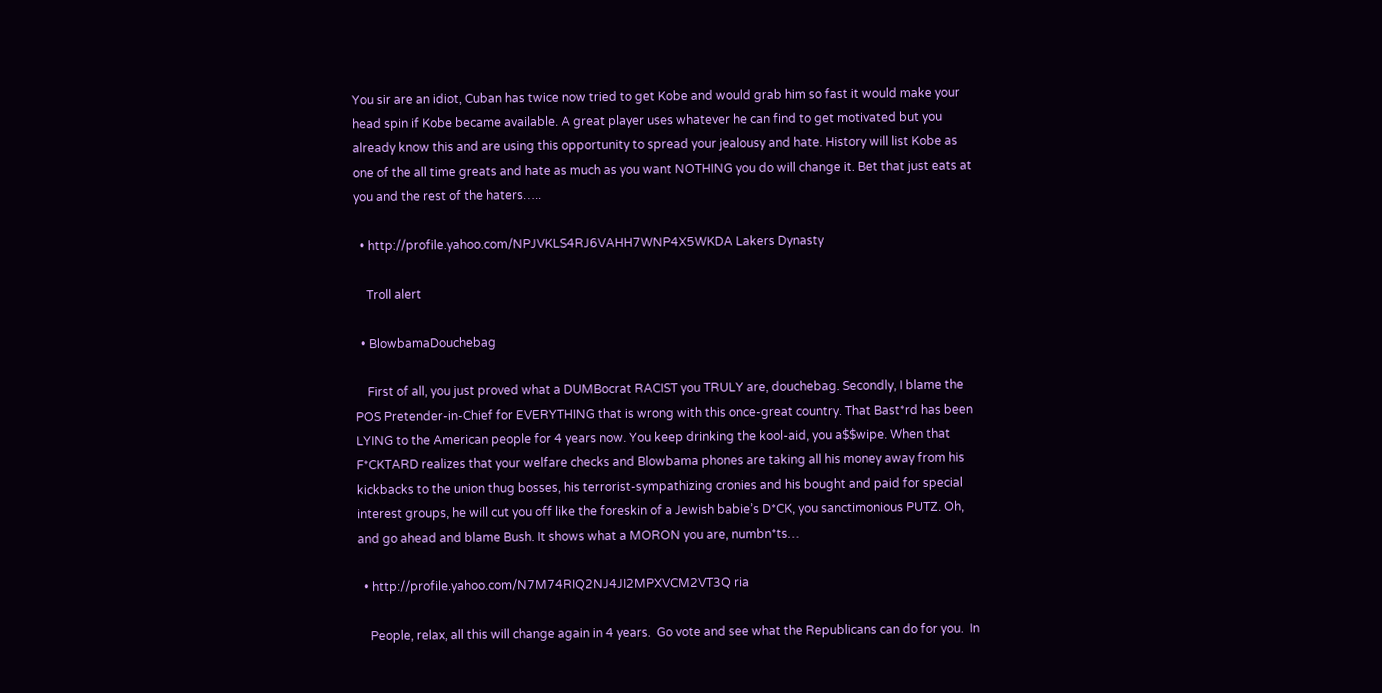You sir are an idiot, Cuban has twice now tried to get Kobe and would grab him so fast it would make your head spin if Kobe became available. A great player uses whatever he can find to get motivated but you already know this and are using this opportunity to spread your jealousy and hate. History will list Kobe as one of the all time greats and hate as much as you want NOTHING you do will change it. Bet that just eats at you and the rest of the haters…..

  • http://profile.yahoo.com/NPJVKLS4RJ6VAHH7WNP4X5WKDA Lakers Dynasty

    Troll alert

  • BlowbamaDouchebag

    First of all, you just proved what a DUMBocrat RACIST you TRULY are, douchebag. Secondly, I blame the POS Pretender-in-Chief for EVERYTHING that is wrong with this once-great country. That Bast*rd has been LYING to the American people for 4 years now. You keep drinking the kool-aid, you a$$wipe. When that F*CKTARD realizes that your welfare checks and Blowbama phones are taking all his money away from his kickbacks to the union thug bosses, his terrorist-sympathizing cronies and his bought and paid for special interest groups, he will cut you off like the foreskin of a Jewish babie’s D*CK, you sanctimonious PUTZ. Oh, and go ahead and blame Bush. It shows what a MORON you are, numbn*ts…

  • http://profile.yahoo.com/N7M74RIQ2NJ4JI2MPXVCM2VT3Q ria

    People, relax, all this will change again in 4 years.  Go vote and see what the Republicans can do for you.  In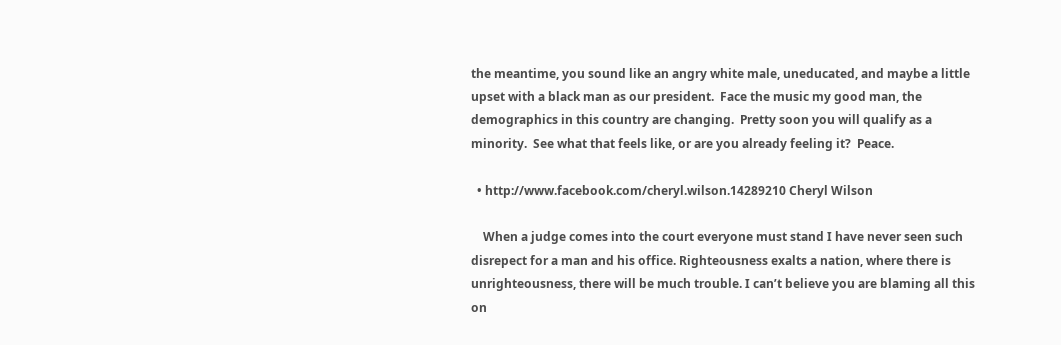the meantime, you sound like an angry white male, uneducated, and maybe a little upset with a black man as our president.  Face the music my good man, the demographics in this country are changing.  Pretty soon you will qualify as a minority.  See what that feels like, or are you already feeling it?  Peace.

  • http://www.facebook.com/cheryl.wilson.14289210 Cheryl Wilson

    When a judge comes into the court everyone must stand I have never seen such disrepect for a man and his office. Righteousness exalts a nation, where there is unrighteousness, there will be much trouble. I can’t believe you are blaming all this on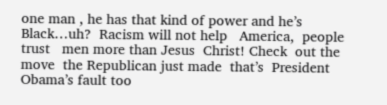one man , he has that kind of power and he’s Black…uh?  Racism will not help   America,  people trust   men more than Jesus  Christ! Check  out the move  the Republican just made  that’s  President   Obama’s fault too